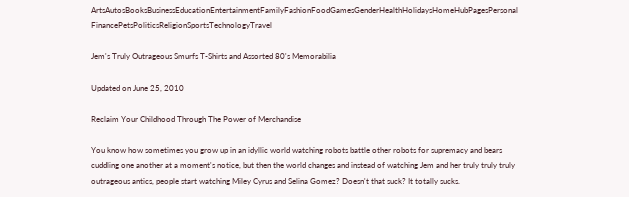ArtsAutosBooksBusinessEducationEntertainmentFamilyFashionFoodGamesGenderHealthHolidaysHomeHubPagesPersonal FinancePetsPoliticsReligionSportsTechnologyTravel

Jem's Truly Outrageous Smurfs T-Shirts and Assorted 80's Memorabilia

Updated on June 25, 2010

Reclaim Your Childhood Through The Power of Merchandise

You know how sometimes you grow up in an idyllic world watching robots battle other robots for supremacy and bears cuddling one another at a moment's notice, but then the world changes and instead of watching Jem and her truly truly truly outrageous antics, people start watching Miley Cyrus and Selina Gomez? Doesn't that suck? It totally sucks.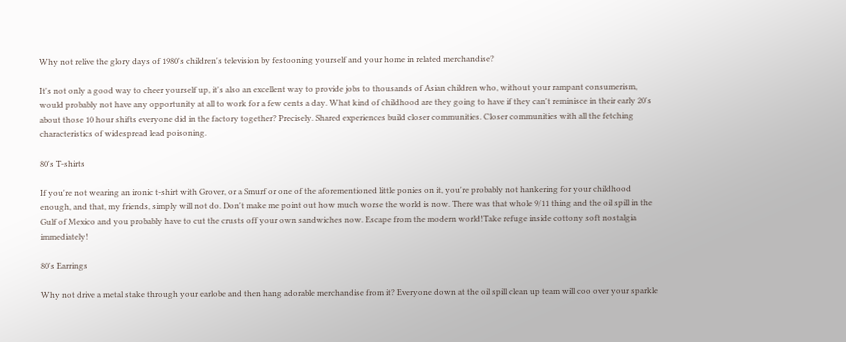Why not relive the glory days of 1980's children's television by festooning yourself and your home in related merchandise?

It's not only a good way to cheer yourself up, it's also an excellent way to provide jobs to thousands of Asian children who, without your rampant consumerism, would probably not have any opportunity at all to work for a few cents a day. What kind of childhood are they going to have if they can't reminisce in their early 20's about those 10 hour shifts everyone did in the factory together? Precisely. Shared experiences build closer communities. Closer communities with all the fetching characteristics of widespread lead poisoning.

80's T-shirts

If you're not wearing an ironic t-shirt with Grover, or a Smurf or one of the aforementioned little ponies on it, you're probably not hankering for your childhood enough, and that, my friends, simply will not do. Don't make me point out how much worse the world is now. There was that whole 9/11 thing and the oil spill in the Gulf of Mexico and you probably have to cut the crusts off your own sandwiches now. Escape from the modern world!Take refuge inside cottony soft nostalgia immediately!

80's Earrings

Why not drive a metal stake through your earlobe and then hang adorable merchandise from it? Everyone down at the oil spill clean up team will coo over your sparkle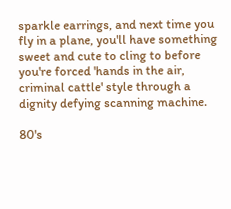sparkle earrings, and next time you fly in a plane, you'll have something sweet and cute to cling to before you're forced 'hands in the air, criminal cattle' style through a dignity defying scanning machine.

80's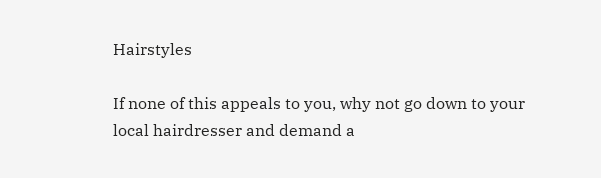Hairstyles

If none of this appeals to you, why not go down to your local hairdresser and demand a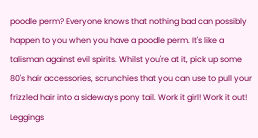poodle perm? Everyone knows that nothing bad can possibly happen to you when you have a poodle perm. It's like a talisman against evil spirits. Whilst you're at it, pick up some 80's hair accessories, scrunchies that you can use to pull your frizzled hair into a sideways pony tail. Work it girl! Work it out! Leggings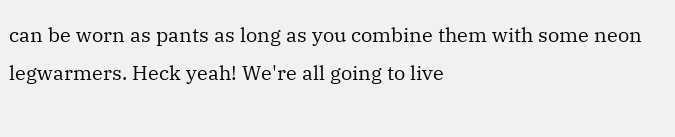can be worn as pants as long as you combine them with some neon legwarmers. Heck yeah! We're all going to live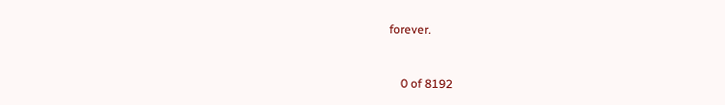forever.


    0 of 8192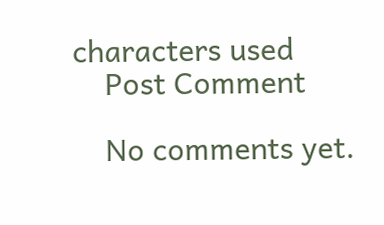characters used
    Post Comment

    No comments yet.